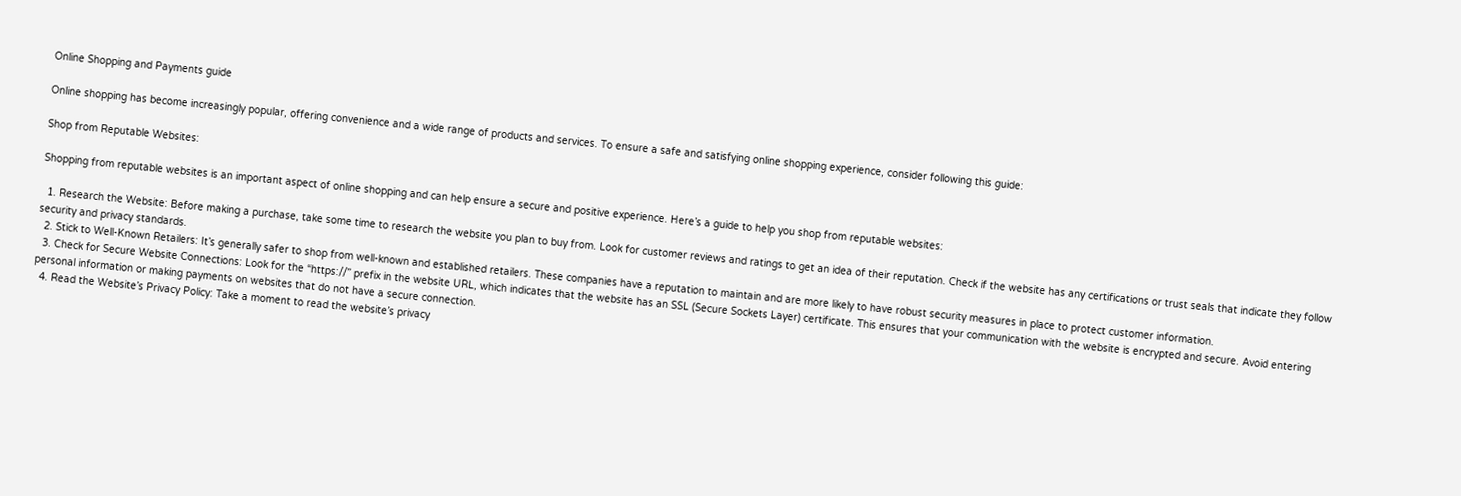Online Shopping and Payments guide

Online shopping has become increasingly popular, offering convenience and a wide range of products and services. To ensure a safe and satisfying online shopping experience, consider following this guide:

Shop from Reputable Websites:

Shopping from reputable websites is an important aspect of online shopping and can help ensure a secure and positive experience. Here’s a guide to help you shop from reputable websites:

  1. Research the Website: Before making a purchase, take some time to research the website you plan to buy from. Look for customer reviews and ratings to get an idea of their reputation. Check if the website has any certifications or trust seals that indicate they follow security and privacy standards.
  2. Stick to Well-Known Retailers: It’s generally safer to shop from well-known and established retailers. These companies have a reputation to maintain and are more likely to have robust security measures in place to protect customer information.
  3. Check for Secure Website Connections: Look for the “https://” prefix in the website URL, which indicates that the website has an SSL (Secure Sockets Layer) certificate. This ensures that your communication with the website is encrypted and secure. Avoid entering personal information or making payments on websites that do not have a secure connection.
  4. Read the Website’s Privacy Policy: Take a moment to read the website’s privacy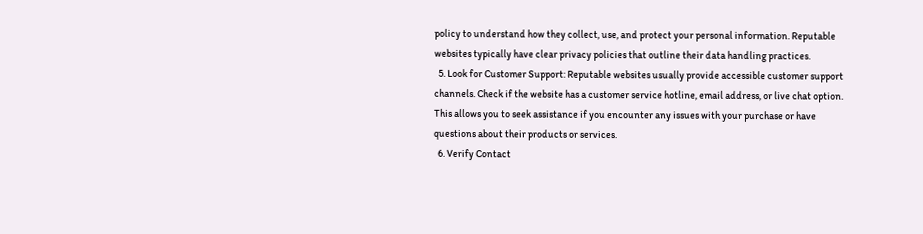policy to understand how they collect, use, and protect your personal information. Reputable websites typically have clear privacy policies that outline their data handling practices.
  5. Look for Customer Support: Reputable websites usually provide accessible customer support channels. Check if the website has a customer service hotline, email address, or live chat option. This allows you to seek assistance if you encounter any issues with your purchase or have questions about their products or services.
  6. Verify Contact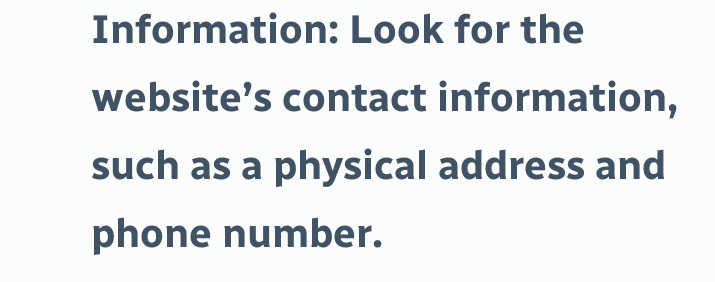Information: Look for the website’s contact information, such as a physical address and phone number.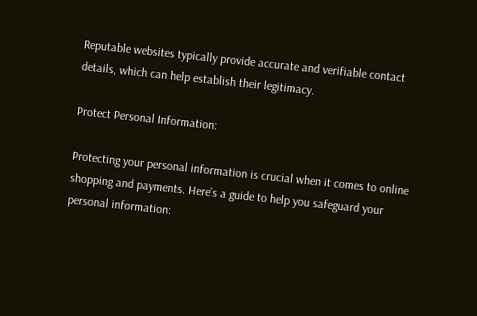Reputable websites typically provide accurate and verifiable contact details, which can help establish their legitimacy.

Protect Personal Information:

Protecting your personal information is crucial when it comes to online shopping and payments. Here’s a guide to help you safeguard your personal information: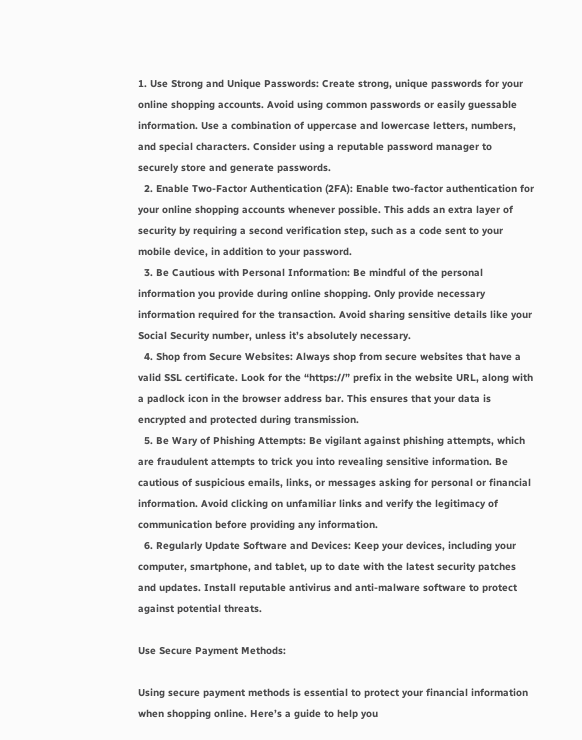1. Use Strong and Unique Passwords: Create strong, unique passwords for your online shopping accounts. Avoid using common passwords or easily guessable information. Use a combination of uppercase and lowercase letters, numbers, and special characters. Consider using a reputable password manager to securely store and generate passwords.
  2. Enable Two-Factor Authentication (2FA): Enable two-factor authentication for your online shopping accounts whenever possible. This adds an extra layer of security by requiring a second verification step, such as a code sent to your mobile device, in addition to your password.
  3. Be Cautious with Personal Information: Be mindful of the personal information you provide during online shopping. Only provide necessary information required for the transaction. Avoid sharing sensitive details like your Social Security number, unless it’s absolutely necessary.
  4. Shop from Secure Websites: Always shop from secure websites that have a valid SSL certificate. Look for the “https://” prefix in the website URL, along with a padlock icon in the browser address bar. This ensures that your data is encrypted and protected during transmission.
  5. Be Wary of Phishing Attempts: Be vigilant against phishing attempts, which are fraudulent attempts to trick you into revealing sensitive information. Be cautious of suspicious emails, links, or messages asking for personal or financial information. Avoid clicking on unfamiliar links and verify the legitimacy of communication before providing any information.
  6. Regularly Update Software and Devices: Keep your devices, including your computer, smartphone, and tablet, up to date with the latest security patches and updates. Install reputable antivirus and anti-malware software to protect against potential threats.

Use Secure Payment Methods:

Using secure payment methods is essential to protect your financial information when shopping online. Here’s a guide to help you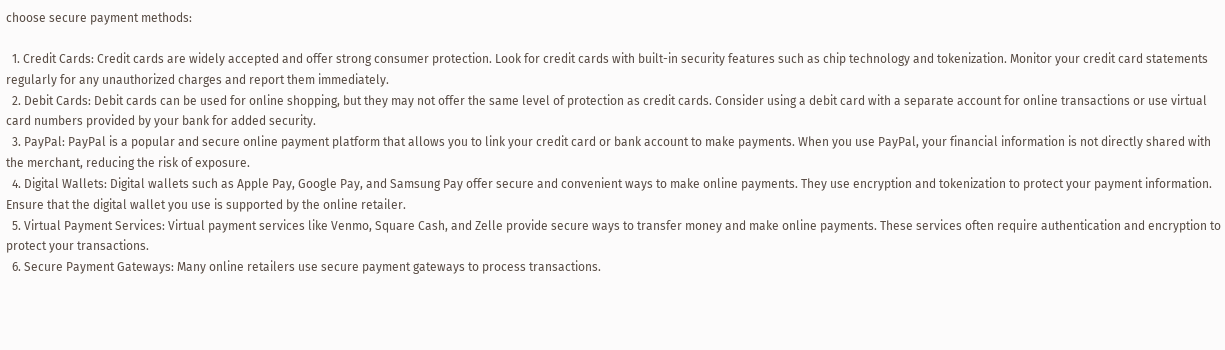choose secure payment methods:

  1. Credit Cards: Credit cards are widely accepted and offer strong consumer protection. Look for credit cards with built-in security features such as chip technology and tokenization. Monitor your credit card statements regularly for any unauthorized charges and report them immediately.
  2. Debit Cards: Debit cards can be used for online shopping, but they may not offer the same level of protection as credit cards. Consider using a debit card with a separate account for online transactions or use virtual card numbers provided by your bank for added security.
  3. PayPal: PayPal is a popular and secure online payment platform that allows you to link your credit card or bank account to make payments. When you use PayPal, your financial information is not directly shared with the merchant, reducing the risk of exposure.
  4. Digital Wallets: Digital wallets such as Apple Pay, Google Pay, and Samsung Pay offer secure and convenient ways to make online payments. They use encryption and tokenization to protect your payment information. Ensure that the digital wallet you use is supported by the online retailer.
  5. Virtual Payment Services: Virtual payment services like Venmo, Square Cash, and Zelle provide secure ways to transfer money and make online payments. These services often require authentication and encryption to protect your transactions.
  6. Secure Payment Gateways: Many online retailers use secure payment gateways to process transactions.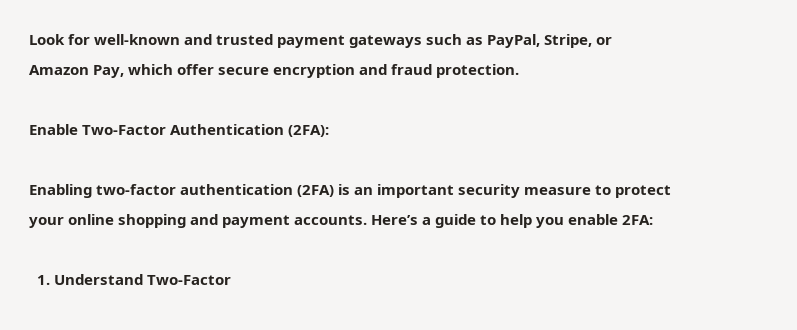Look for well-known and trusted payment gateways such as PayPal, Stripe, or Amazon Pay, which offer secure encryption and fraud protection.

Enable Two-Factor Authentication (2FA):

Enabling two-factor authentication (2FA) is an important security measure to protect your online shopping and payment accounts. Here’s a guide to help you enable 2FA:

  1. Understand Two-Factor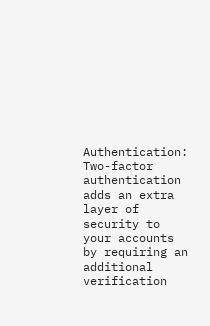Authentication: Two-factor authentication adds an extra layer of security to your accounts by requiring an additional verification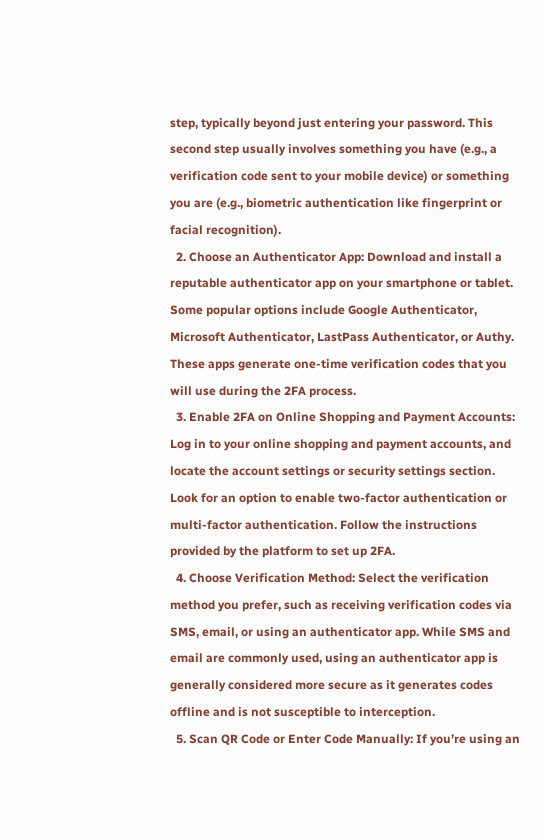step, typically beyond just entering your password. This second step usually involves something you have (e.g., a verification code sent to your mobile device) or something you are (e.g., biometric authentication like fingerprint or facial recognition).
  2. Choose an Authenticator App: Download and install a reputable authenticator app on your smartphone or tablet. Some popular options include Google Authenticator, Microsoft Authenticator, LastPass Authenticator, or Authy. These apps generate one-time verification codes that you will use during the 2FA process.
  3. Enable 2FA on Online Shopping and Payment Accounts: Log in to your online shopping and payment accounts, and locate the account settings or security settings section. Look for an option to enable two-factor authentication or multi-factor authentication. Follow the instructions provided by the platform to set up 2FA.
  4. Choose Verification Method: Select the verification method you prefer, such as receiving verification codes via SMS, email, or using an authenticator app. While SMS and email are commonly used, using an authenticator app is generally considered more secure as it generates codes offline and is not susceptible to interception.
  5. Scan QR Code or Enter Code Manually: If you’re using an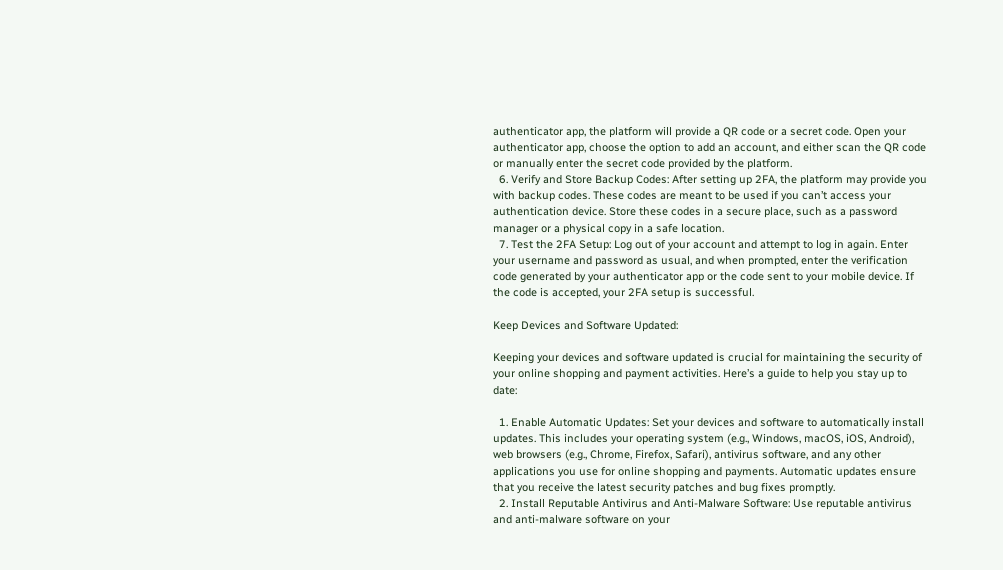authenticator app, the platform will provide a QR code or a secret code. Open your authenticator app, choose the option to add an account, and either scan the QR code or manually enter the secret code provided by the platform.
  6. Verify and Store Backup Codes: After setting up 2FA, the platform may provide you with backup codes. These codes are meant to be used if you can’t access your authentication device. Store these codes in a secure place, such as a password manager or a physical copy in a safe location.
  7. Test the 2FA Setup: Log out of your account and attempt to log in again. Enter your username and password as usual, and when prompted, enter the verification code generated by your authenticator app or the code sent to your mobile device. If the code is accepted, your 2FA setup is successful.

Keep Devices and Software Updated:

Keeping your devices and software updated is crucial for maintaining the security of your online shopping and payment activities. Here’s a guide to help you stay up to date:

  1. Enable Automatic Updates: Set your devices and software to automatically install updates. This includes your operating system (e.g., Windows, macOS, iOS, Android), web browsers (e.g., Chrome, Firefox, Safari), antivirus software, and any other applications you use for online shopping and payments. Automatic updates ensure that you receive the latest security patches and bug fixes promptly.
  2. Install Reputable Antivirus and Anti-Malware Software: Use reputable antivirus and anti-malware software on your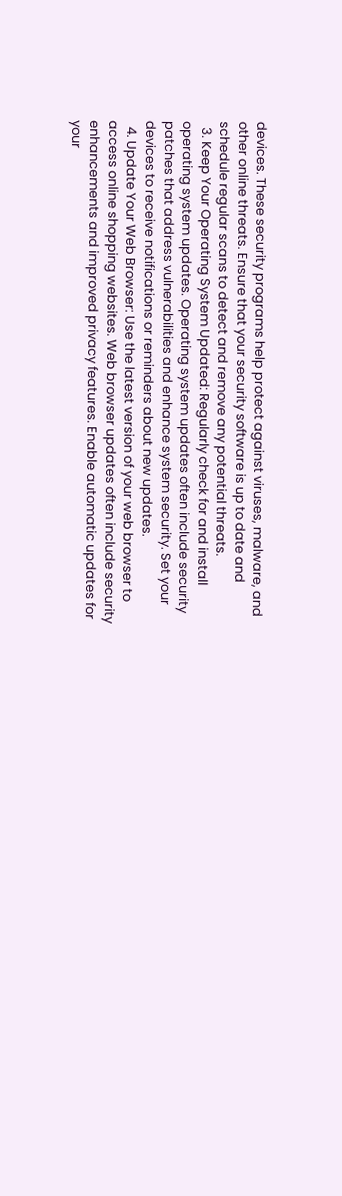devices. These security programs help protect against viruses, malware, and other online threats. Ensure that your security software is up to date and schedule regular scans to detect and remove any potential threats.
  3. Keep Your Operating System Updated: Regularly check for and install operating system updates. Operating system updates often include security patches that address vulnerabilities and enhance system security. Set your devices to receive notifications or reminders about new updates.
  4. Update Your Web Browser: Use the latest version of your web browser to access online shopping websites. Web browser updates often include security enhancements and improved privacy features. Enable automatic updates for your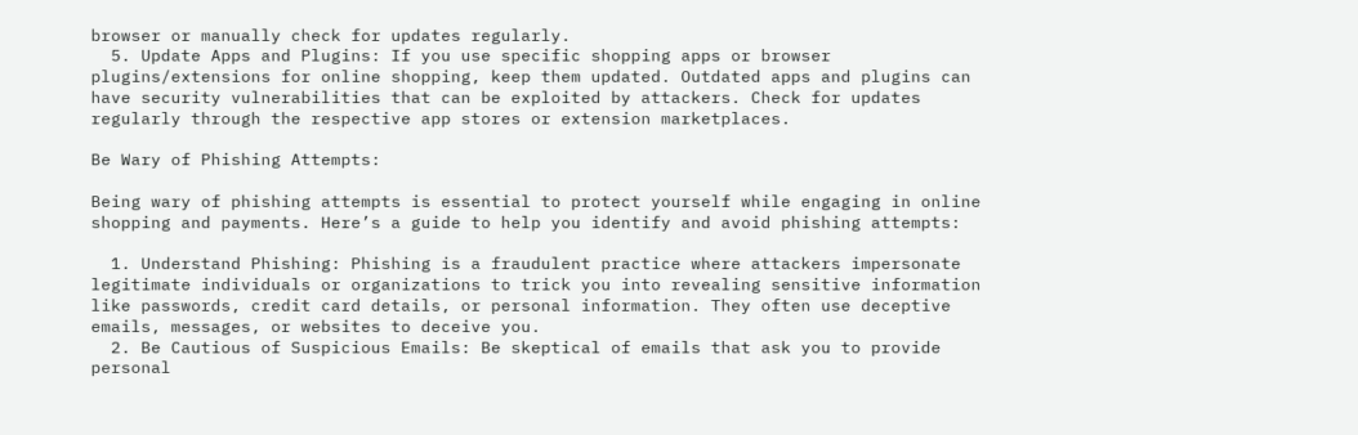browser or manually check for updates regularly.
  5. Update Apps and Plugins: If you use specific shopping apps or browser plugins/extensions for online shopping, keep them updated. Outdated apps and plugins can have security vulnerabilities that can be exploited by attackers. Check for updates regularly through the respective app stores or extension marketplaces.

Be Wary of Phishing Attempts:

Being wary of phishing attempts is essential to protect yourself while engaging in online shopping and payments. Here’s a guide to help you identify and avoid phishing attempts:

  1. Understand Phishing: Phishing is a fraudulent practice where attackers impersonate legitimate individuals or organizations to trick you into revealing sensitive information like passwords, credit card details, or personal information. They often use deceptive emails, messages, or websites to deceive you.
  2. Be Cautious of Suspicious Emails: Be skeptical of emails that ask you to provide personal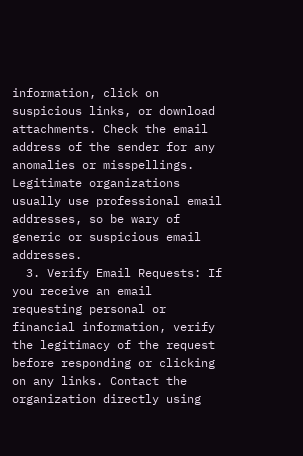information, click on suspicious links, or download attachments. Check the email address of the sender for any anomalies or misspellings. Legitimate organizations usually use professional email addresses, so be wary of generic or suspicious email addresses.
  3. Verify Email Requests: If you receive an email requesting personal or financial information, verify the legitimacy of the request before responding or clicking on any links. Contact the organization directly using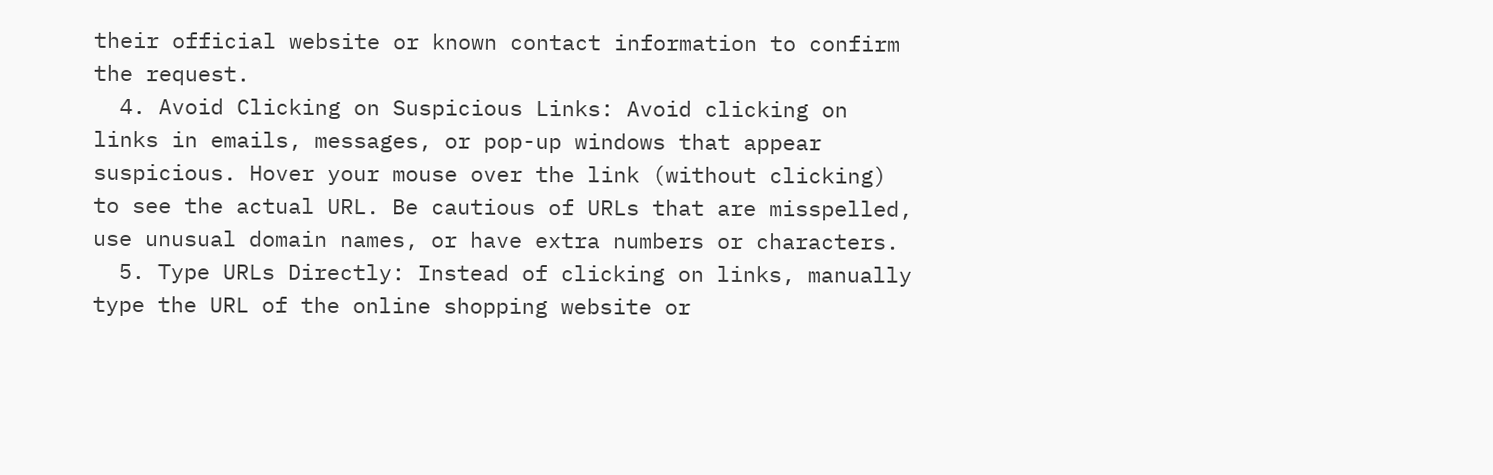their official website or known contact information to confirm the request.
  4. Avoid Clicking on Suspicious Links: Avoid clicking on links in emails, messages, or pop-up windows that appear suspicious. Hover your mouse over the link (without clicking) to see the actual URL. Be cautious of URLs that are misspelled, use unusual domain names, or have extra numbers or characters.
  5. Type URLs Directly: Instead of clicking on links, manually type the URL of the online shopping website or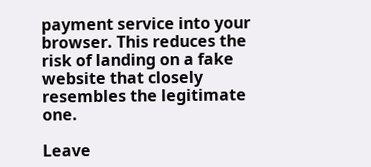payment service into your browser. This reduces the risk of landing on a fake website that closely resembles the legitimate one.

Leave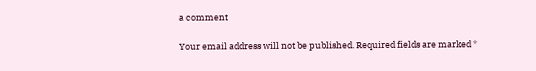a comment

Your email address will not be published. Required fields are marked *